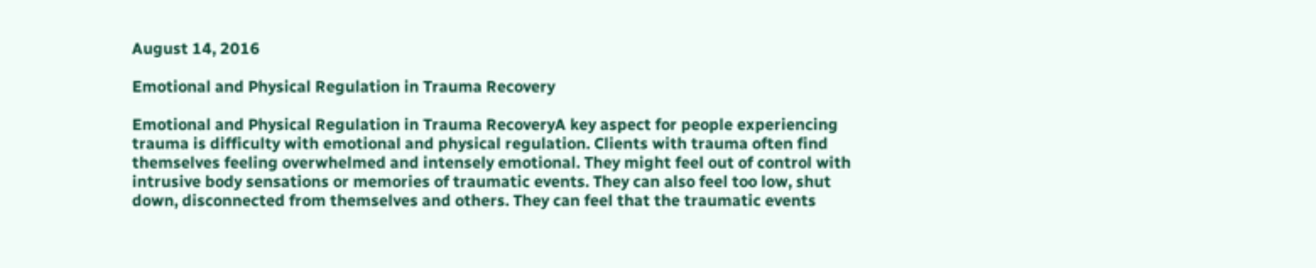August 14, 2016

Emotional and Physical Regulation in Trauma Recovery

Emotional and Physical Regulation in Trauma RecoveryA key aspect for people experiencing trauma is difficulty with emotional and physical regulation. Clients with trauma often find themselves feeling overwhelmed and intensely emotional. They might feel out of control with intrusive body sensations or memories of traumatic events. They can also feel too low, shut down, disconnected from themselves and others. They can feel that the traumatic events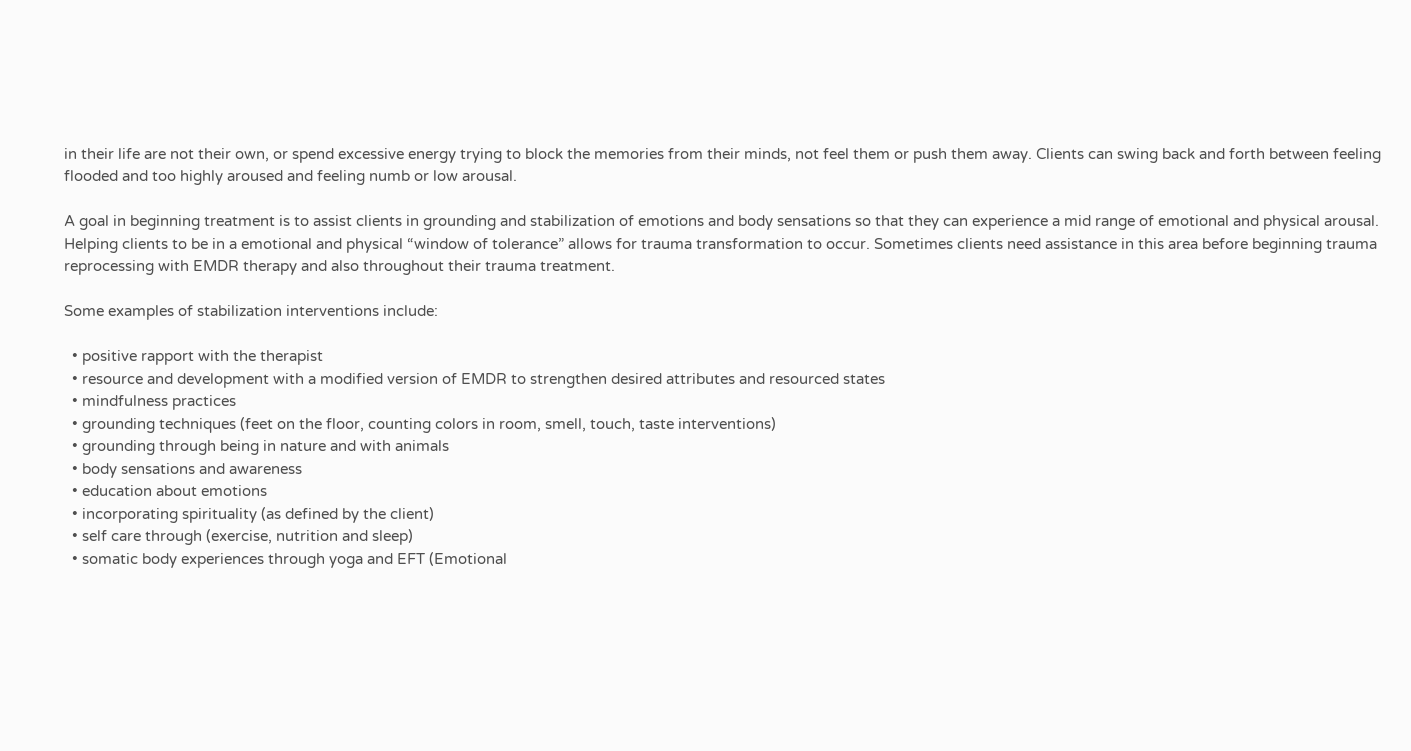in their life are not their own, or spend excessive energy trying to block the memories from their minds, not feel them or push them away. Clients can swing back and forth between feeling flooded and too highly aroused and feeling numb or low arousal.

A goal in beginning treatment is to assist clients in grounding and stabilization of emotions and body sensations so that they can experience a mid range of emotional and physical arousal. Helping clients to be in a emotional and physical “window of tolerance” allows for trauma transformation to occur. Sometimes clients need assistance in this area before beginning trauma reprocessing with EMDR therapy and also throughout their trauma treatment.

Some examples of stabilization interventions include:

  • positive rapport with the therapist
  • resource and development with a modified version of EMDR to strengthen desired attributes and resourced states
  • mindfulness practices
  • grounding techniques (feet on the floor, counting colors in room, smell, touch, taste interventions)
  • grounding through being in nature and with animals
  • body sensations and awareness
  • education about emotions
  • incorporating spirituality (as defined by the client)
  • self care through (exercise, nutrition and sleep)
  • somatic body experiences through yoga and EFT (Emotional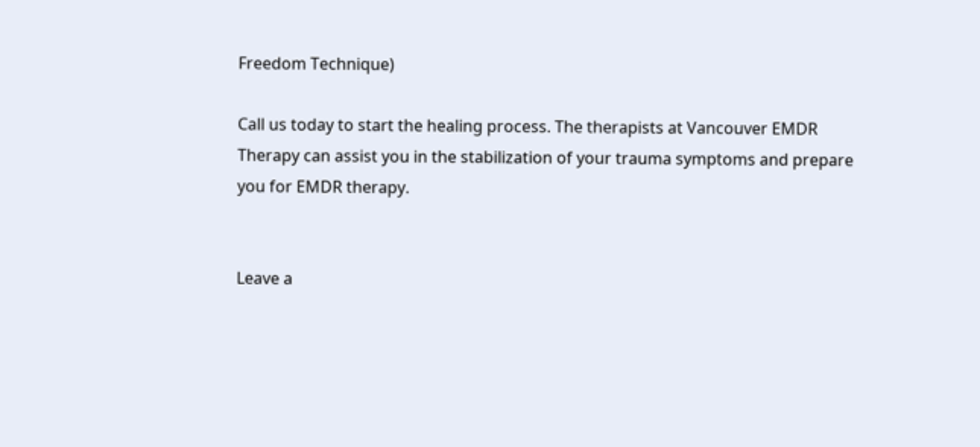Freedom Technique)

Call us today to start the healing process. The therapists at Vancouver EMDR Therapy can assist you in the stabilization of your trauma symptoms and prepare you for EMDR therapy.


Leave a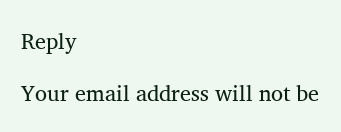Reply

Your email address will not be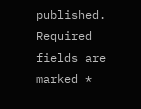published. Required fields are marked *